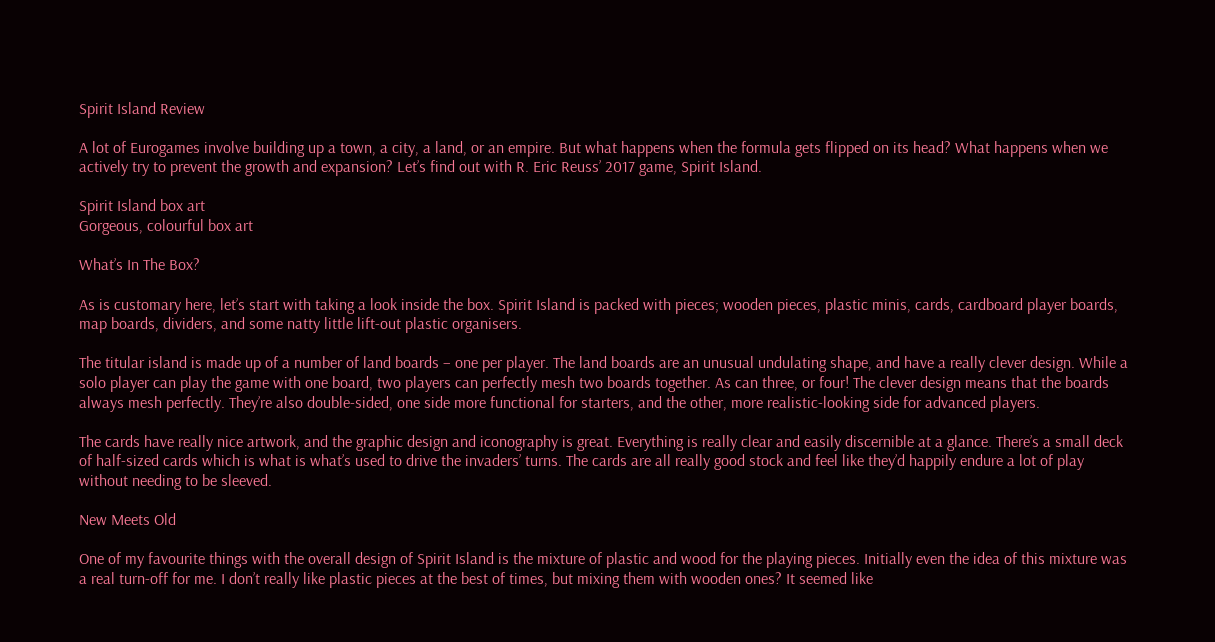Spirit Island Review

A lot of Eurogames involve building up a town, a city, a land, or an empire. But what happens when the formula gets flipped on its head? What happens when we actively try to prevent the growth and expansion? Let’s find out with R. Eric Reuss’ 2017 game, Spirit Island.

Spirit Island box art
Gorgeous, colourful box art

What’s In The Box?

As is customary here, let’s start with taking a look inside the box. Spirit Island is packed with pieces; wooden pieces, plastic minis, cards, cardboard player boards, map boards, dividers, and some natty little lift-out plastic organisers.

The titular island is made up of a number of land boards – one per player. The land boards are an unusual undulating shape, and have a really clever design. While a solo player can play the game with one board, two players can perfectly mesh two boards together. As can three, or four! The clever design means that the boards always mesh perfectly. They’re also double-sided, one side more functional for starters, and the other, more realistic-looking side for advanced players.

The cards have really nice artwork, and the graphic design and iconography is great. Everything is really clear and easily discernible at a glance. There’s a small deck of half-sized cards which is what is what’s used to drive the invaders’ turns. The cards are all really good stock and feel like they’d happily endure a lot of play without needing to be sleeved.

New Meets Old

One of my favourite things with the overall design of Spirit Island is the mixture of plastic and wood for the playing pieces. Initially even the idea of this mixture was a real turn-off for me. I don’t really like plastic pieces at the best of times, but mixing them with wooden ones? It seemed like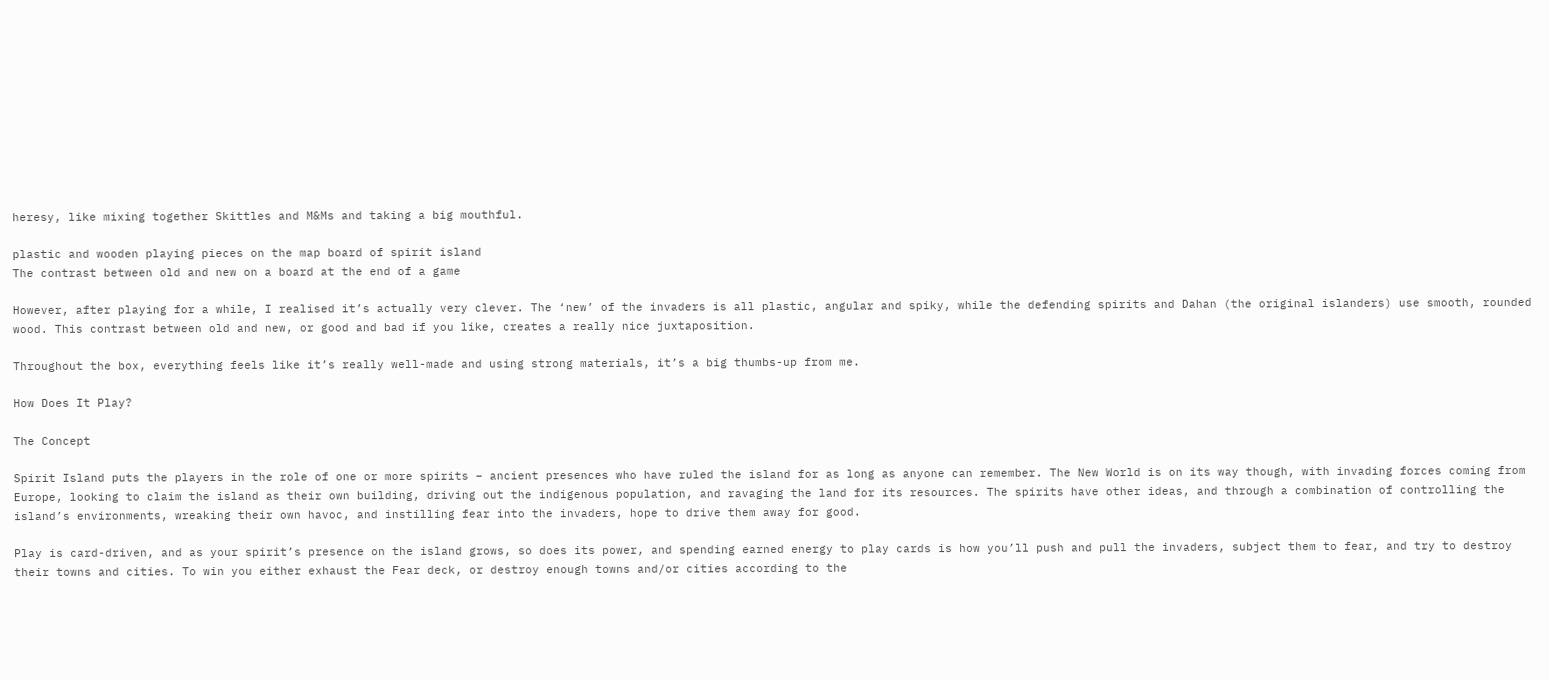heresy, like mixing together Skittles and M&Ms and taking a big mouthful.

plastic and wooden playing pieces on the map board of spirit island
The contrast between old and new on a board at the end of a game

However, after playing for a while, I realised it’s actually very clever. The ‘new’ of the invaders is all plastic, angular and spiky, while the defending spirits and Dahan (the original islanders) use smooth, rounded wood. This contrast between old and new, or good and bad if you like, creates a really nice juxtaposition.

Throughout the box, everything feels like it’s really well-made and using strong materials, it’s a big thumbs-up from me.

How Does It Play?

The Concept

Spirit Island puts the players in the role of one or more spirits – ancient presences who have ruled the island for as long as anyone can remember. The New World is on its way though, with invading forces coming from Europe, looking to claim the island as their own building, driving out the indigenous population, and ravaging the land for its resources. The spirits have other ideas, and through a combination of controlling the island’s environments, wreaking their own havoc, and instilling fear into the invaders, hope to drive them away for good.

Play is card-driven, and as your spirit’s presence on the island grows, so does its power, and spending earned energy to play cards is how you’ll push and pull the invaders, subject them to fear, and try to destroy their towns and cities. To win you either exhaust the Fear deck, or destroy enough towns and/or cities according to the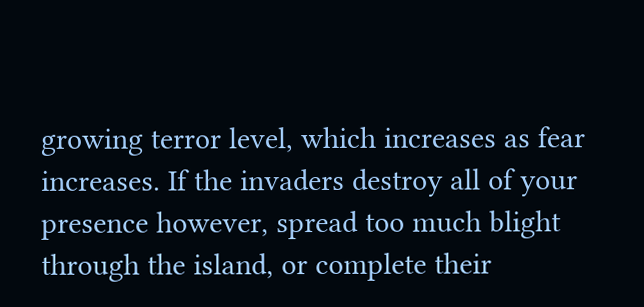growing terror level, which increases as fear increases. If the invaders destroy all of your presence however, spread too much blight through the island, or complete their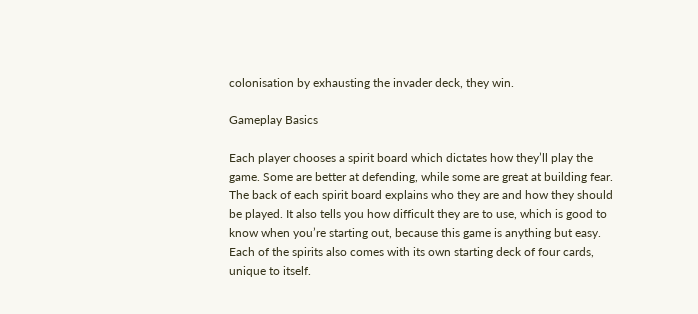colonisation by exhausting the invader deck, they win.

Gameplay Basics

Each player chooses a spirit board which dictates how they’ll play the game. Some are better at defending, while some are great at building fear. The back of each spirit board explains who they are and how they should be played. It also tells you how difficult they are to use, which is good to know when you’re starting out, because this game is anything but easy. Each of the spirits also comes with its own starting deck of four cards, unique to itself.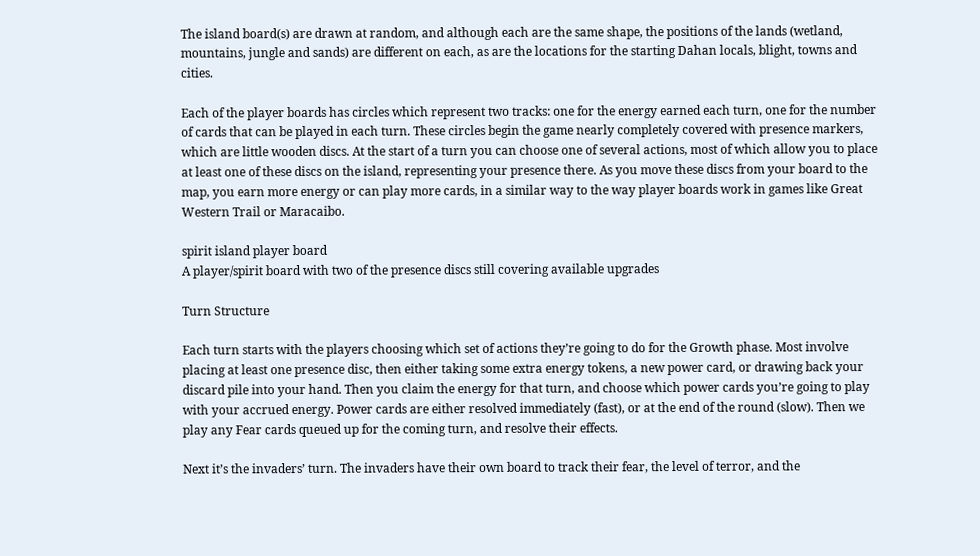The island board(s) are drawn at random, and although each are the same shape, the positions of the lands (wetland, mountains, jungle and sands) are different on each, as are the locations for the starting Dahan locals, blight, towns and cities.

Each of the player boards has circles which represent two tracks: one for the energy earned each turn, one for the number of cards that can be played in each turn. These circles begin the game nearly completely covered with presence markers, which are little wooden discs. At the start of a turn you can choose one of several actions, most of which allow you to place at least one of these discs on the island, representing your presence there. As you move these discs from your board to the map, you earn more energy or can play more cards, in a similar way to the way player boards work in games like Great Western Trail or Maracaibo.

spirit island player board
A player/spirit board with two of the presence discs still covering available upgrades

Turn Structure

Each turn starts with the players choosing which set of actions they’re going to do for the Growth phase. Most involve placing at least one presence disc, then either taking some extra energy tokens, a new power card, or drawing back your discard pile into your hand. Then you claim the energy for that turn, and choose which power cards you’re going to play with your accrued energy. Power cards are either resolved immediately (fast), or at the end of the round (slow). Then we play any Fear cards queued up for the coming turn, and resolve their effects.

Next it’s the invaders’ turn. The invaders have their own board to track their fear, the level of terror, and the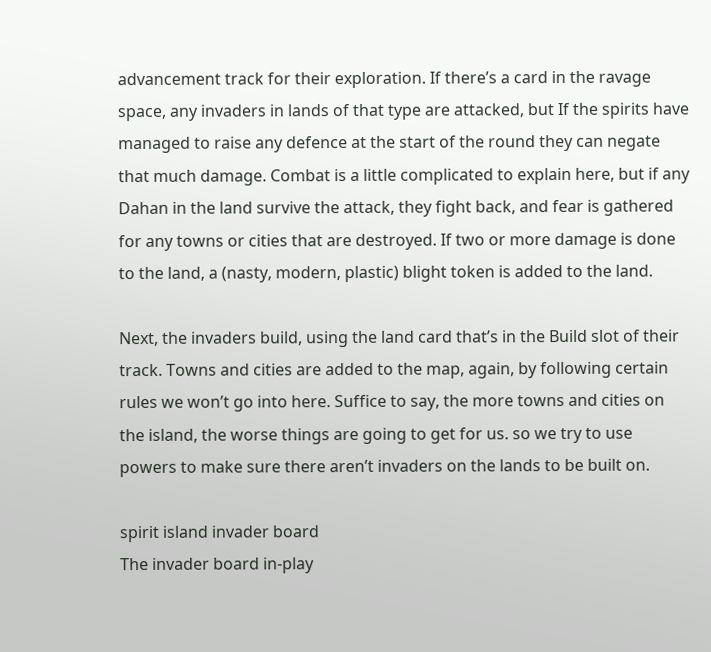advancement track for their exploration. If there’s a card in the ravage space, any invaders in lands of that type are attacked, but If the spirits have managed to raise any defence at the start of the round they can negate that much damage. Combat is a little complicated to explain here, but if any Dahan in the land survive the attack, they fight back, and fear is gathered for any towns or cities that are destroyed. If two or more damage is done to the land, a (nasty, modern, plastic) blight token is added to the land.

Next, the invaders build, using the land card that’s in the Build slot of their track. Towns and cities are added to the map, again, by following certain rules we won’t go into here. Suffice to say, the more towns and cities on the island, the worse things are going to get for us. so we try to use powers to make sure there aren’t invaders on the lands to be built on.

spirit island invader board
The invader board in-play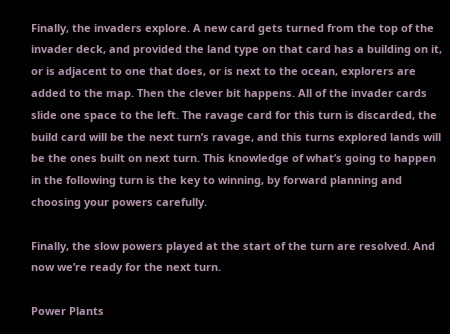Finally, the invaders explore. A new card gets turned from the top of the invader deck, and provided the land type on that card has a building on it, or is adjacent to one that does, or is next to the ocean, explorers are added to the map. Then the clever bit happens. All of the invader cards slide one space to the left. The ravage card for this turn is discarded, the build card will be the next turn’s ravage, and this turns explored lands will be the ones built on next turn. This knowledge of what’s going to happen in the following turn is the key to winning, by forward planning and choosing your powers carefully.

Finally, the slow powers played at the start of the turn are resolved. And now we’re ready for the next turn.

Power Plants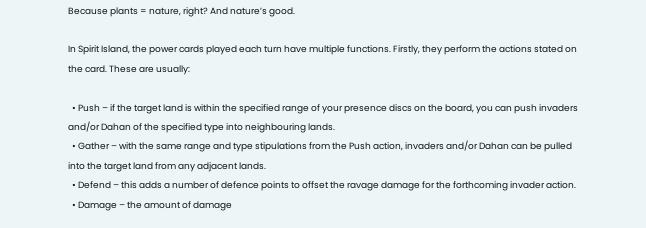Because plants = nature, right? And nature’s good.

In Spirit Island, the power cards played each turn have multiple functions. Firstly, they perform the actions stated on the card. These are usually:

  • Push – if the target land is within the specified range of your presence discs on the board, you can push invaders and/or Dahan of the specified type into neighbouring lands.
  • Gather – with the same range and type stipulations from the Push action, invaders and/or Dahan can be pulled into the target land from any adjacent lands.
  • Defend – this adds a number of defence points to offset the ravage damage for the forthcoming invader action.
  • Damage – the amount of damage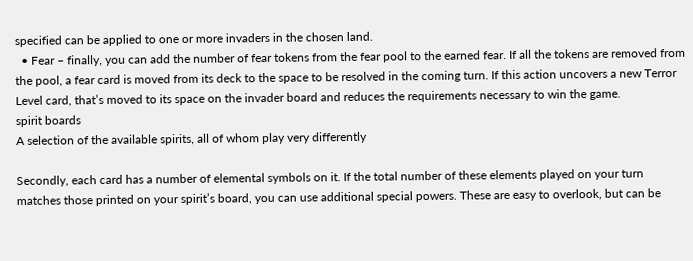specified can be applied to one or more invaders in the chosen land.
  • Fear – finally, you can add the number of fear tokens from the fear pool to the earned fear. If all the tokens are removed from the pool, a fear card is moved from its deck to the space to be resolved in the coming turn. If this action uncovers a new Terror Level card, that’s moved to its space on the invader board and reduces the requirements necessary to win the game.
spirit boards
A selection of the available spirits, all of whom play very differently

Secondly, each card has a number of elemental symbols on it. If the total number of these elements played on your turn matches those printed on your spirit’s board, you can use additional special powers. These are easy to overlook, but can be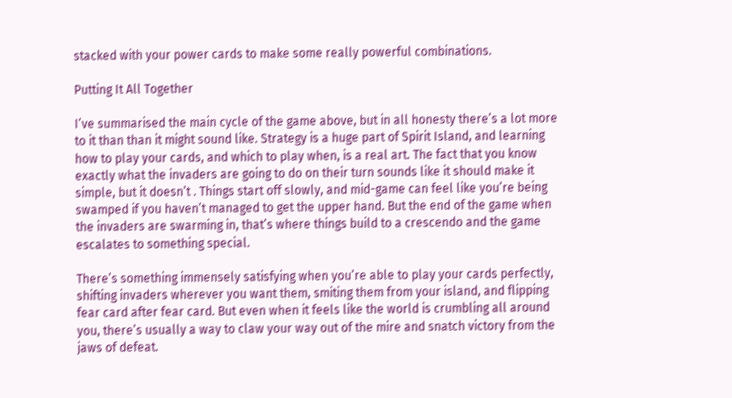stacked with your power cards to make some really powerful combinations.

Putting It All Together

I’ve summarised the main cycle of the game above, but in all honesty there’s a lot more to it than than it might sound like. Strategy is a huge part of Spirit Island, and learning how to play your cards, and which to play when, is a real art. The fact that you know exactly what the invaders are going to do on their turn sounds like it should make it simple, but it doesn’t . Things start off slowly, and mid-game can feel like you’re being swamped if you haven’t managed to get the upper hand. But the end of the game when the invaders are swarming in, that’s where things build to a crescendo and the game escalates to something special.

There’s something immensely satisfying when you’re able to play your cards perfectly, shifting invaders wherever you want them, smiting them from your island, and flipping fear card after fear card. But even when it feels like the world is crumbling all around you, there’s usually a way to claw your way out of the mire and snatch victory from the jaws of defeat.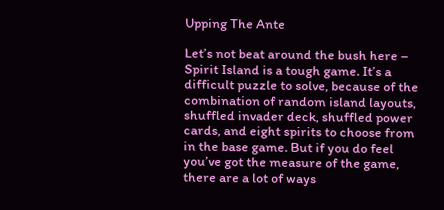Upping The Ante

Let’s not beat around the bush here – Spirit Island is a tough game. It’s a difficult puzzle to solve, because of the combination of random island layouts, shuffled invader deck, shuffled power cards, and eight spirits to choose from in the base game. But if you do feel you’ve got the measure of the game, there are a lot of ways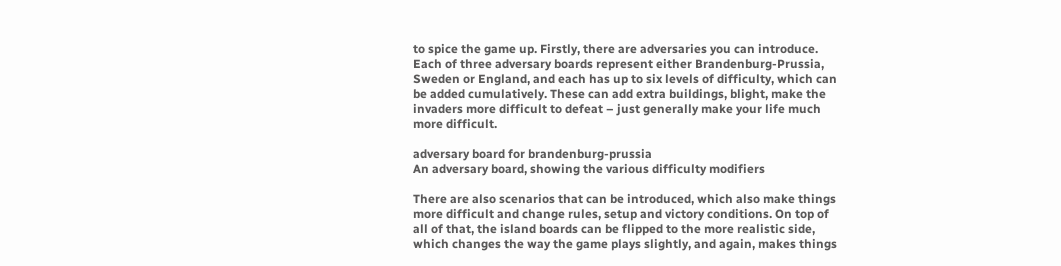to spice the game up. Firstly, there are adversaries you can introduce. Each of three adversary boards represent either Brandenburg-Prussia, Sweden or England, and each has up to six levels of difficulty, which can be added cumulatively. These can add extra buildings, blight, make the invaders more difficult to defeat – just generally make your life much more difficult.

adversary board for brandenburg-prussia
An adversary board, showing the various difficulty modifiers

There are also scenarios that can be introduced, which also make things more difficult and change rules, setup and victory conditions. On top of all of that, the island boards can be flipped to the more realistic side, which changes the way the game plays slightly, and again, makes things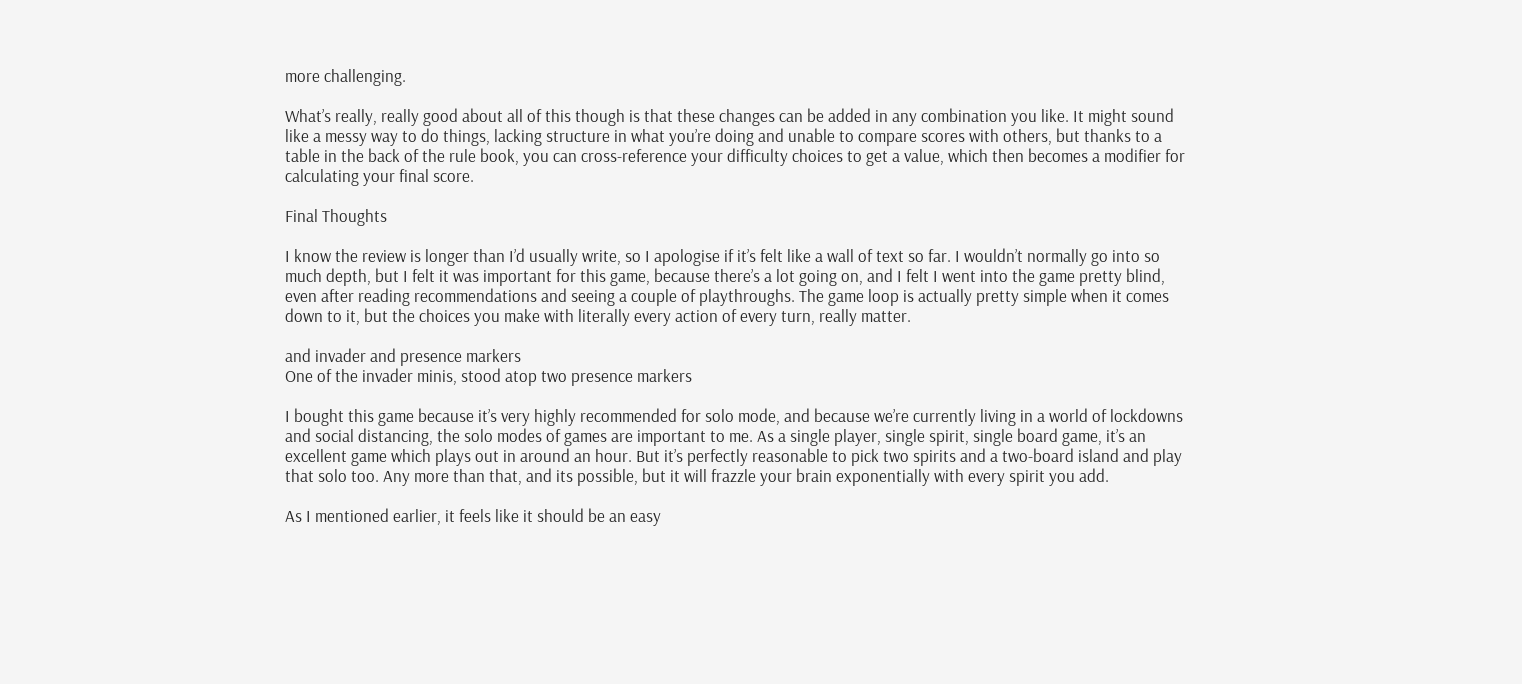more challenging.

What’s really, really good about all of this though is that these changes can be added in any combination you like. It might sound like a messy way to do things, lacking structure in what you’re doing and unable to compare scores with others, but thanks to a table in the back of the rule book, you can cross-reference your difficulty choices to get a value, which then becomes a modifier for calculating your final score.

Final Thoughts

I know the review is longer than I’d usually write, so I apologise if it’s felt like a wall of text so far. I wouldn’t normally go into so much depth, but I felt it was important for this game, because there’s a lot going on, and I felt I went into the game pretty blind, even after reading recommendations and seeing a couple of playthroughs. The game loop is actually pretty simple when it comes down to it, but the choices you make with literally every action of every turn, really matter.

and invader and presence markers
One of the invader minis, stood atop two presence markers

I bought this game because it’s very highly recommended for solo mode, and because we’re currently living in a world of lockdowns and social distancing, the solo modes of games are important to me. As a single player, single spirit, single board game, it’s an excellent game which plays out in around an hour. But it’s perfectly reasonable to pick two spirits and a two-board island and play that solo too. Any more than that, and its possible, but it will frazzle your brain exponentially with every spirit you add.

As I mentioned earlier, it feels like it should be an easy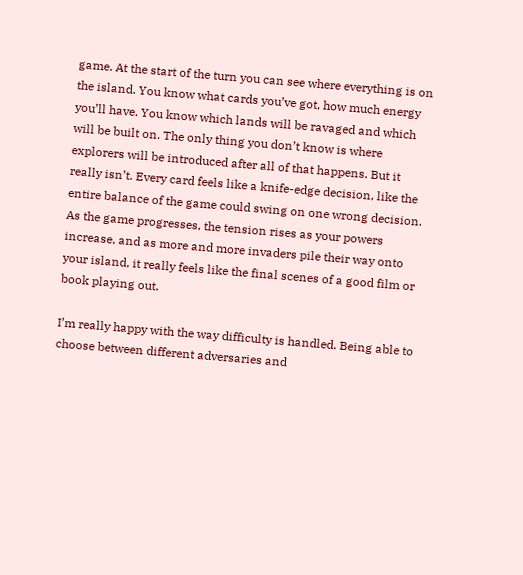game. At the start of the turn you can see where everything is on the island. You know what cards you’ve got, how much energy you’ll have. You know which lands will be ravaged and which will be built on. The only thing you don’t know is where explorers will be introduced after all of that happens. But it really isn’t. Every card feels like a knife-edge decision, like the entire balance of the game could swing on one wrong decision. As the game progresses, the tension rises as your powers increase, and as more and more invaders pile their way onto your island, it really feels like the final scenes of a good film or book playing out.

I’m really happy with the way difficulty is handled. Being able to choose between different adversaries and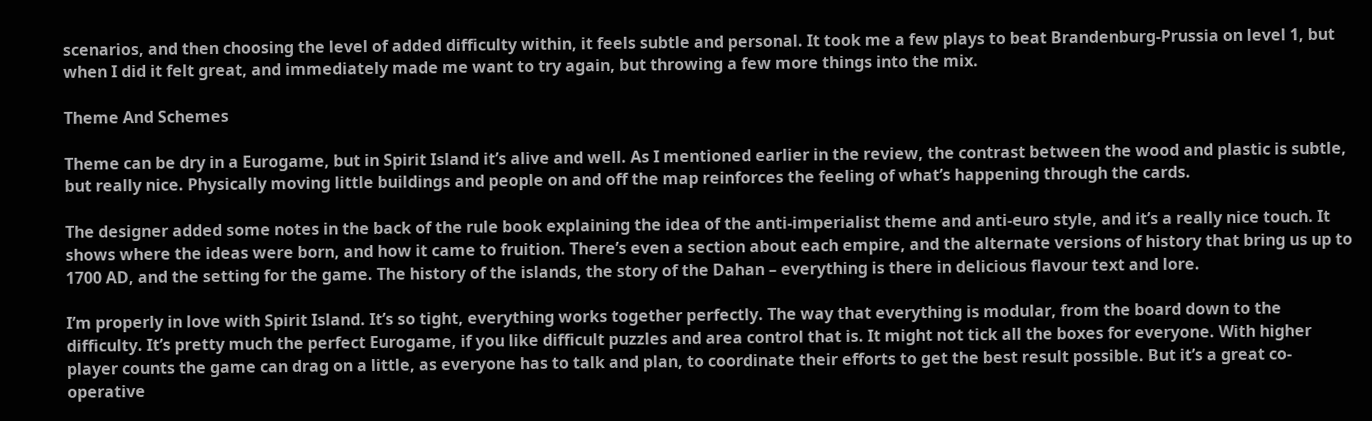scenarios, and then choosing the level of added difficulty within, it feels subtle and personal. It took me a few plays to beat Brandenburg-Prussia on level 1, but when I did it felt great, and immediately made me want to try again, but throwing a few more things into the mix.

Theme And Schemes

Theme can be dry in a Eurogame, but in Spirit Island it’s alive and well. As I mentioned earlier in the review, the contrast between the wood and plastic is subtle, but really nice. Physically moving little buildings and people on and off the map reinforces the feeling of what’s happening through the cards.

The designer added some notes in the back of the rule book explaining the idea of the anti-imperialist theme and anti-euro style, and it’s a really nice touch. It shows where the ideas were born, and how it came to fruition. There’s even a section about each empire, and the alternate versions of history that bring us up to 1700 AD, and the setting for the game. The history of the islands, the story of the Dahan – everything is there in delicious flavour text and lore.

I’m properly in love with Spirit Island. It’s so tight, everything works together perfectly. The way that everything is modular, from the board down to the difficulty. It’s pretty much the perfect Eurogame, if you like difficult puzzles and area control that is. It might not tick all the boxes for everyone. With higher player counts the game can drag on a little, as everyone has to talk and plan, to coordinate their efforts to get the best result possible. But it’s a great co-operative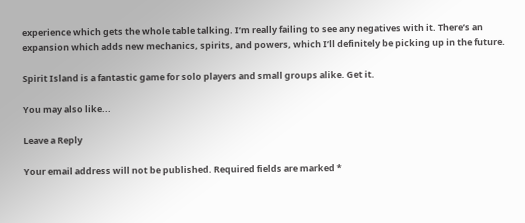experience which gets the whole table talking. I’m really failing to see any negatives with it. There’s an expansion which adds new mechanics, spirits, and powers, which I’ll definitely be picking up in the future.

Spirit Island is a fantastic game for solo players and small groups alike. Get it.

You may also like...

Leave a Reply

Your email address will not be published. Required fields are marked *